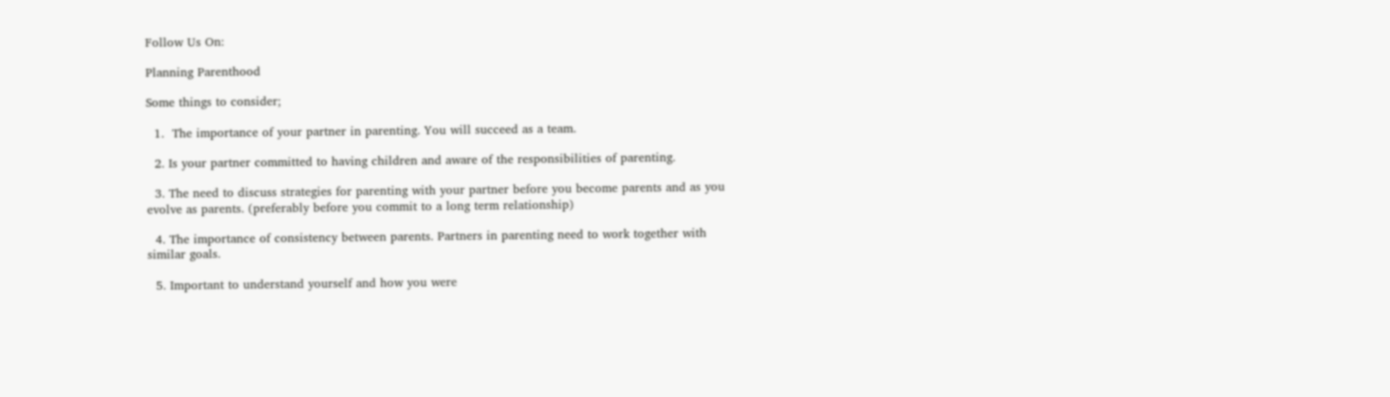Follow Us On:

Planning Parenthood

Some things to consider;

  1.  The importance of your partner in parenting. You will succeed as a team.

  2. Is your partner committed to having children and aware of the responsibilities of parenting.

  3. The need to discuss strategies for parenting with your partner before you become parents and as you evolve as parents. (preferably before you commit to a long term relationship)

  4. The importance of consistency between parents. Partners in parenting need to work together with similar goals.

  5. Important to understand yourself and how you were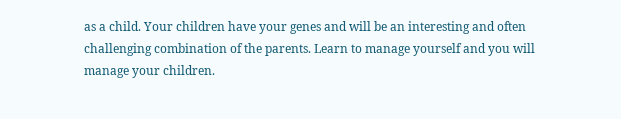as a child. Your children have your genes and will be an interesting and often challenging combination of the parents. Learn to manage yourself and you will manage your children.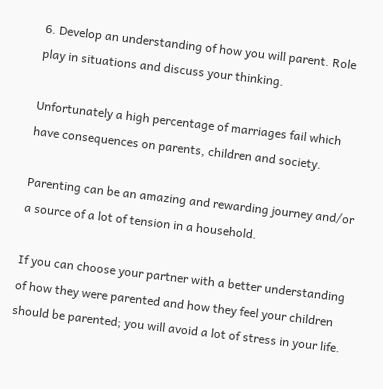6. Develop an understanding of how you will parent. Role play in situations and discuss your thinking.

Unfortunately a high percentage of marriages fail which have consequences on parents, children and society.

Parenting can be an amazing and rewarding journey and/or a source of a lot of tension in a household.

If you can choose your partner with a better understanding of how they were parented and how they feel your children should be parented; you will avoid a lot of stress in your life.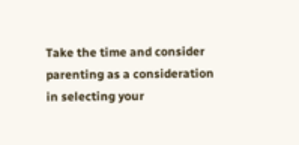Take the time and consider parenting as a consideration in selecting your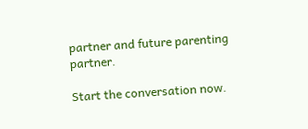partner and future parenting partner.

Start the conversation now.